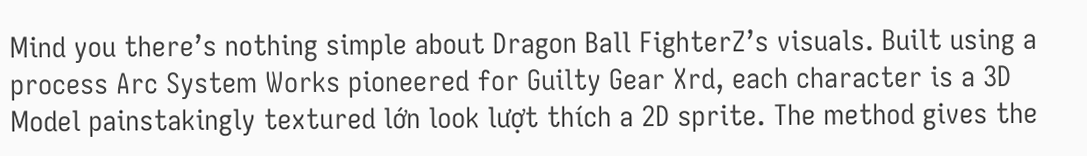Mind you there’s nothing simple about Dragon Ball FighterZ’s visuals. Built using a process Arc System Works pioneered for Guilty Gear Xrd, each character is a 3D Model painstakingly textured lớn look lượt thích a 2D sprite. The method gives the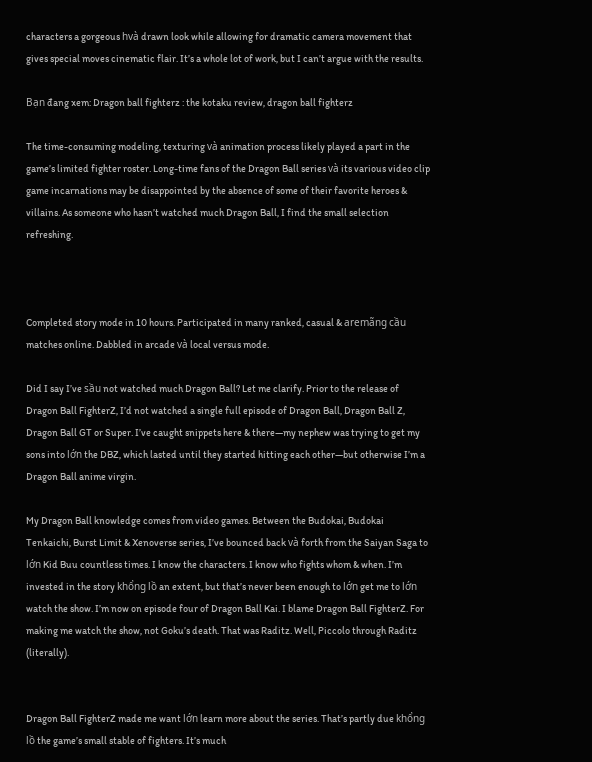characters a gorgeous hvà drawn look while allowing for dramatic camera movement that gives special moves cinematic flair. It’s a whole lot of work, but I can’t argue with the results.

Bạn đang xem: Dragon ball fighterz : the kotaku review, dragon ball fighterz

The time-consuming modeling, texturing và animation process likely played a part in the game’s limited fighter roster. Long-time fans of the Dragon Ball series và its various video clip game incarnations may be disappointed by the absence of some of their favorite heroes & villains. As someone who hasn’t watched much Dragon Ball, I find the small selection refreshing.



Completed story mode in 10 hours. Participated in many ranked, casual & aremãng cầu matches online. Dabbled in arcade và local versus mode.

Did I say I’ve sầu not watched much Dragon Ball? Let me clarify. Prior to the release of Dragon Ball FighterZ, I’d not watched a single full episode of Dragon Ball, Dragon Ball Z, Dragon Ball GT or Super. I’ve caught snippets here & there—my nephew was trying to get my sons into lớn the DBZ, which lasted until they started hitting each other—but otherwise I’m a Dragon Ball anime virgin.

My Dragon Ball knowledge comes from video games. Between the Budokai, Budokai Tenkaichi, Burst Limit & Xenoverse series, I’ve bounced back và forth from the Saiyan Saga to lớn Kid Buu countless times. I know the characters. I know who fights whom & when. I’m invested in the story khổng lồ an extent, but that’s never been enough to lớn get me to lớn watch the show. I’m now on episode four of Dragon Ball Kai. I blame Dragon Ball FighterZ. For making me watch the show, not Goku’s death. That was Raditz. Well, Piccolo through Raditz (literally).


Dragon Ball FighterZ made me want lớn learn more about the series. That’s partly due khổng lồ the game’s small stable of fighters. It’s much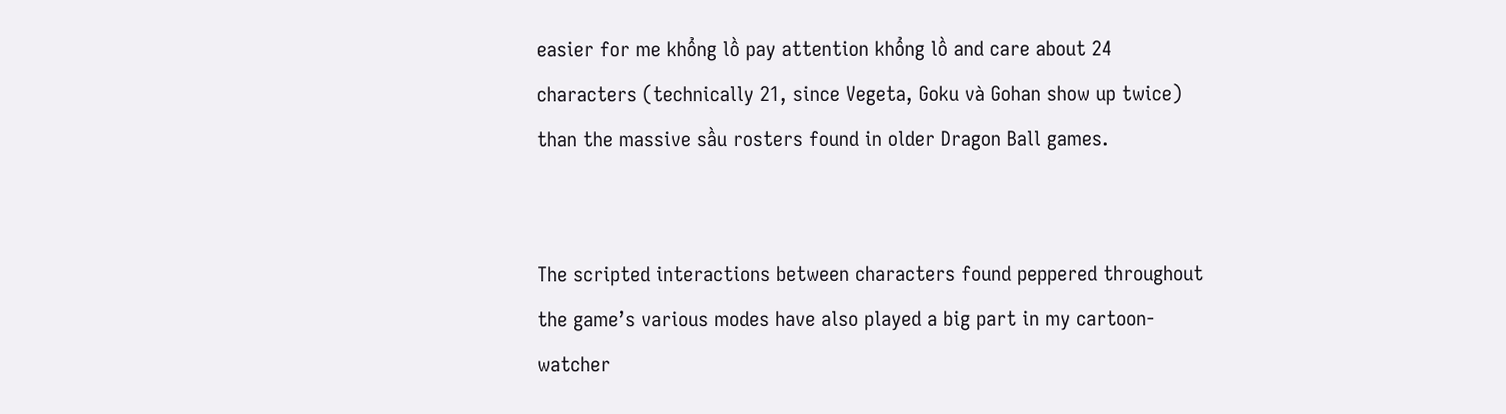easier for me khổng lồ pay attention khổng lồ and care about 24 characters (technically 21, since Vegeta, Goku và Gohan show up twice) than the massive sầu rosters found in older Dragon Ball games.


The scripted interactions between characters found peppered throughout the game’s various modes have also played a big part in my cartoon-watcher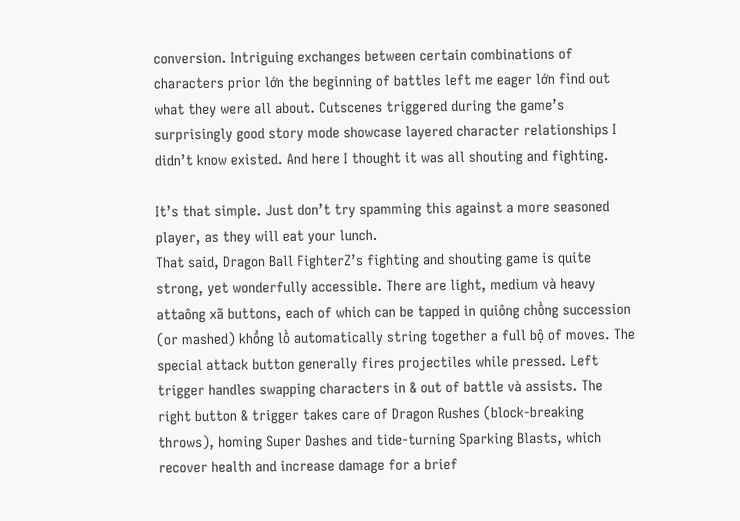conversion. Intriguing exchanges between certain combinations of characters prior lớn the beginning of battles left me eager lớn find out what they were all about. Cutscenes triggered during the game’s surprisingly good story mode showcase layered character relationships I didn’t know existed. And here I thought it was all shouting and fighting.

It’s that simple. Just don’t try spamming this against a more seasoned player, as they will eat your lunch.
That said, Dragon Ball FighterZ’s fighting and shouting game is quite strong, yet wonderfully accessible. There are light, medium và heavy attaông xã buttons, each of which can be tapped in quiông chồng succession (or mashed) khổng lồ automatically string together a full bộ of moves. The special attack button generally fires projectiles while pressed. Left trigger handles swapping characters in & out of battle và assists. The right button & trigger takes care of Dragon Rushes (block-breaking throws), homing Super Dashes and tide-turning Sparking Blasts, which recover health and increase damage for a brief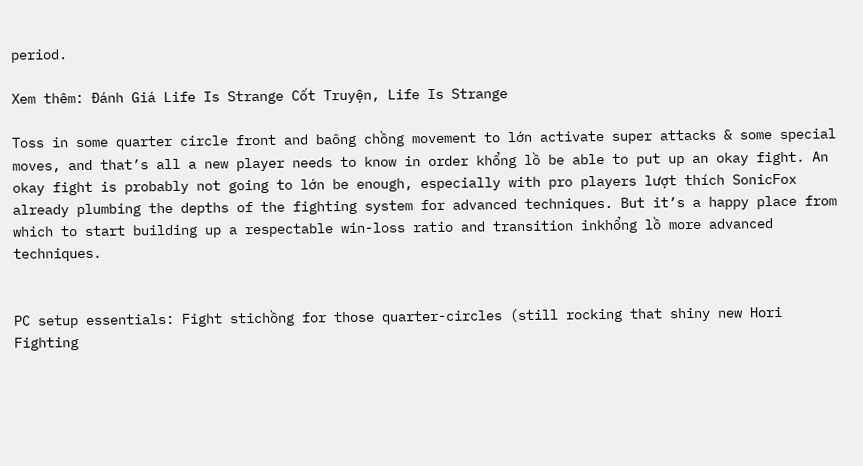period.

Xem thêm: Đánh Giá Life Is Strange Cốt Truyện, Life Is Strange

Toss in some quarter circle front and baông chồng movement to lớn activate super attacks & some special moves, and that’s all a new player needs to know in order khổng lồ be able to put up an okay fight. An okay fight is probably not going to lớn be enough, especially with pro players lượt thích SonicFox already plumbing the depths of the fighting system for advanced techniques. But it’s a happy place from which to start building up a respectable win-loss ratio and transition inkhổng lồ more advanced techniques.


PC setup essentials: Fight stichồng for those quarter-circles (still rocking that shiny new Hori Fighting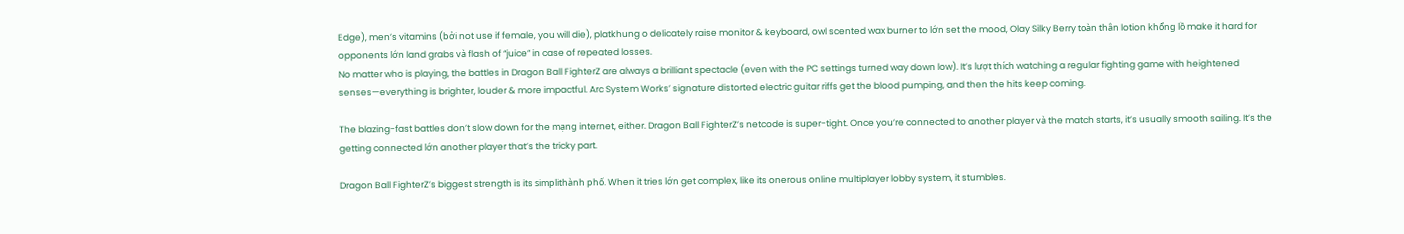Edge), men’s vitamins (bởi not use if female, you will die), platkhung o delicately raise monitor & keyboard, owl scented wax burner to lớn set the mood, Olay Silky Berry toàn thân lotion khổng lồ make it hard for opponents lớn land grabs và flash of “juice” in case of repeated losses.
No matter who is playing, the battles in Dragon Ball FighterZ are always a brilliant spectacle (even with the PC settings turned way down low). It’s lượt thích watching a regular fighting game with heightened senses—everything is brighter, louder & more impactful. Arc System Works’ signature distorted electric guitar riffs get the blood pumping, and then the hits keep coming.

The blazing-fast battles don’t slow down for the mạng internet, either. Dragon Ball FighterZ’s netcode is super-tight. Once you’re connected to another player và the match starts, it’s usually smooth sailing. It’s the getting connected lớn another player that’s the tricky part.

Dragon Ball FighterZ’s biggest strength is its simplithành phố. When it tries lớn get complex, like its onerous online multiplayer lobby system, it stumbles.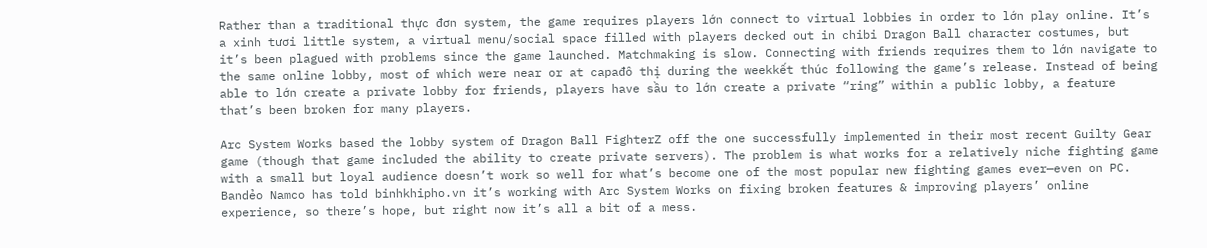Rather than a traditional thực đơn system, the game requires players lớn connect to virtual lobbies in order to lớn play online. It’s a xinh tươi little system, a virtual menu/social space filled with players decked out in chibi Dragon Ball character costumes, but it’s been plagued with problems since the game launched. Matchmaking is slow. Connecting with friends requires them to lớn navigate to the same online lobby, most of which were near or at capađô thị during the weekkết thúc following the game’s release. Instead of being able to lớn create a private lobby for friends, players have sầu to lớn create a private “ring” within a public lobby, a feature that’s been broken for many players.

Arc System Works based the lobby system of Dragon Ball FighterZ off the one successfully implemented in their most recent Guilty Gear game (though that game included the ability to create private servers). The problem is what works for a relatively niche fighting game with a small but loyal audience doesn’t work so well for what’s become one of the most popular new fighting games ever—even on PC. Bandẻo Namco has told binhkhipho.vn it’s working with Arc System Works on fixing broken features & improving players’ online experience, so there’s hope, but right now it’s all a bit of a mess.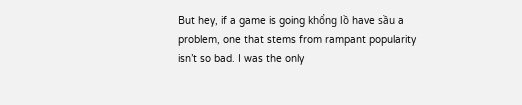But hey, if a game is going khổng lồ have sầu a problem, one that stems from rampant popularity isn’t so bad. I was the only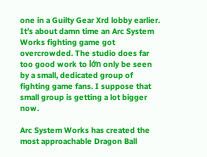one in a Guilty Gear Xrd lobby earlier. It’s about damn time an Arc System Works fighting game got overcrowded. The studio does far too good work to lớn only be seen by a small, dedicated group of fighting game fans. I suppose that small group is getting a lot bigger now.

Arc System Works has created the most approachable Dragon Ball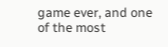game ever, and one of the most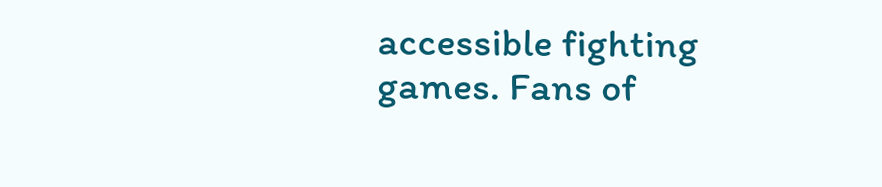accessible fighting games. Fans of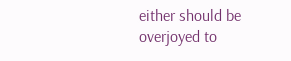either should be overjoyed to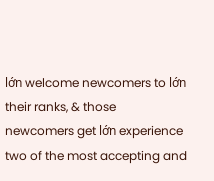lớn welcome newcomers to lớn their ranks, & those newcomers get lớn experience two of the most accepting and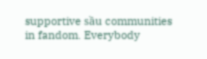supportive sầu communities in fandom. Everybody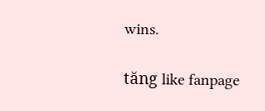wins.

tăng like fanpage